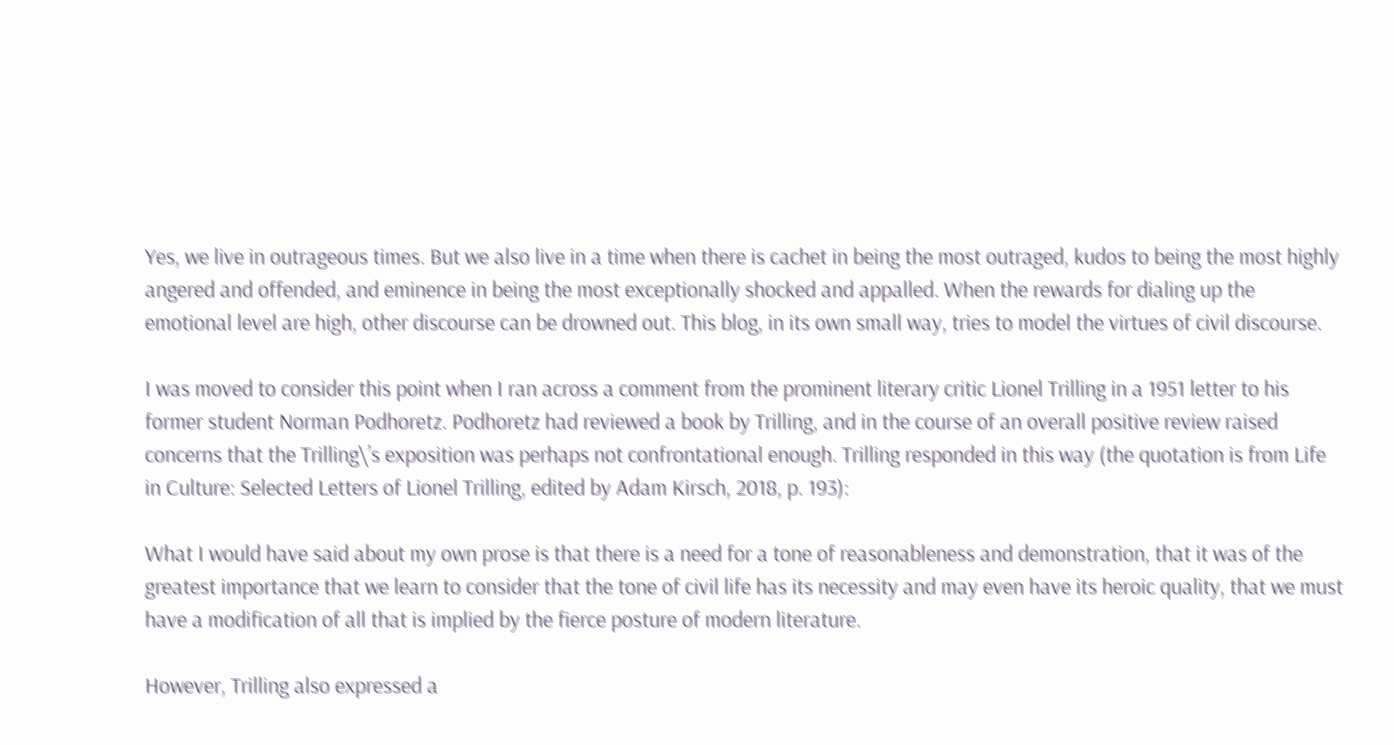Yes, we live in outrageous times. But we also live in a time when there is cachet in being the most outraged, kudos to being the most highly angered and offended, and eminence in being the most exceptionally shocked and appalled. When the rewards for dialing up the emotional level are high, other discourse can be drowned out. This blog, in its own small way, tries to model the virtues of civil discourse.

I was moved to consider this point when I ran across a comment from the prominent literary critic Lionel Trilling in a 1951 letter to his former student Norman Podhoretz. Podhoretz had reviewed a book by Trilling, and in the course of an overall positive review raised concerns that the Trilling\’s exposition was perhaps not confrontational enough. Trilling responded in this way (the quotation is from Life in Culture: Selected Letters of Lionel Trilling, edited by Adam Kirsch, 2018, p. 193):

What I would have said about my own prose is that there is a need for a tone of reasonableness and demonstration, that it was of the greatest importance that we learn to consider that the tone of civil life has its necessity and may even have its heroic quality, that we must have a modification of all that is implied by the fierce posture of modern literature.

However, Trilling also expressed a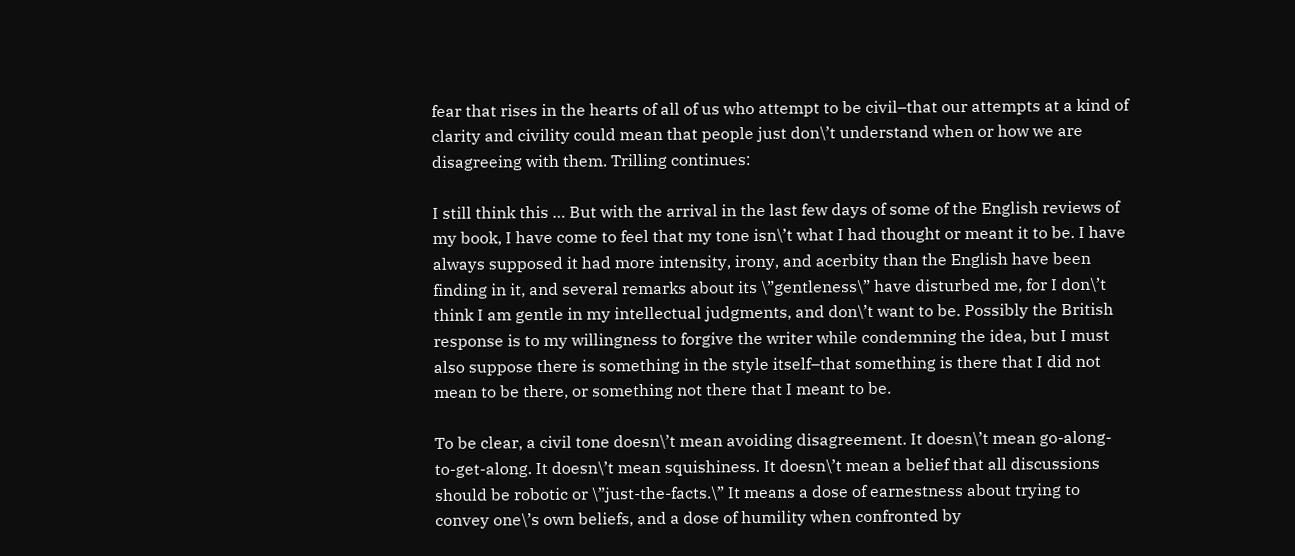fear that rises in the hearts of all of us who attempt to be civil–that our attempts at a kind of clarity and civility could mean that people just don\’t understand when or how we are disagreeing with them. Trilling continues:

I still think this … But with the arrival in the last few days of some of the English reviews of my book, I have come to feel that my tone isn\’t what I had thought or meant it to be. I have always supposed it had more intensity, irony, and acerbity than the English have been finding in it, and several remarks about its \”gentleness\” have disturbed me, for I don\’t think I am gentle in my intellectual judgments, and don\’t want to be. Possibly the British response is to my willingness to forgive the writer while condemning the idea, but I must also suppose there is something in the style itself–that something is there that I did not mean to be there, or something not there that I meant to be.

To be clear, a civil tone doesn\’t mean avoiding disagreement. It doesn\’t mean go-along-to-get-along. It doesn\’t mean squishiness. It doesn\’t mean a belief that all discussions should be robotic or \”just-the-facts.\” It means a dose of earnestness about trying to convey one\’s own beliefs, and a dose of humility when confronted by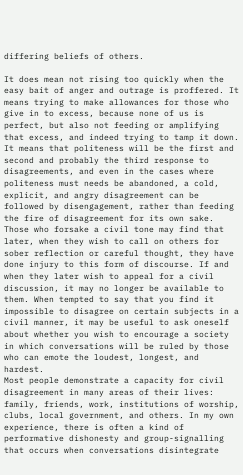differing beliefs of others.

It does mean not rising too quickly when the easy bait of anger and outrage is proffered. It means trying to make allowances for those who give in to excess, because none of us is perfect, but also not feeding or amplifying that excess, and indeed trying to tamp it down. It means that politeness will be the first and second and probably the third response to disagreements, and even in the cases where politeness must needs be abandoned, a cold, explicit, and angry disagreement can be followed by disengagement, rather than feeding the fire of disagreement for its own sake.
Those who forsake a civil tone may find that later, when they wish to call on others for sober reflection or careful thought, they have done injury to this form of discourse. If and when they later wish to appeal for a civil discussion, it may no longer be available to them. When tempted to say that you find it impossible to disagree on certain subjects in a civil manner, it may be useful to ask oneself about whether you wish to encourage a society in which conversations will be ruled by those who can emote the loudest, longest, and hardest.
Most people demonstrate a capacity for civil disagreement in many areas of their lives: family, friends, work, institutions of worship, clubs, local government, and others. In my own experience, there is often a kind of performative dishonesty and group-signalling that occurs when conversations disintegrate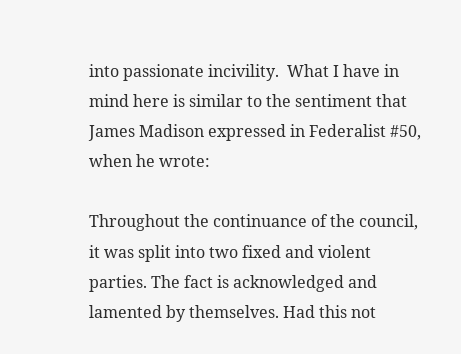into passionate incivility.  What I have in mind here is similar to the sentiment that James Madison expressed in Federalist #50, when he wrote:

Throughout the continuance of the council, it was split into two fixed and violent parties. The fact is acknowledged and lamented by themselves. Had this not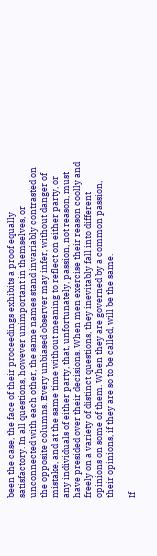been the case, the face of their proceedings exhibits a proof equally satisfactory. In all questions, however unimportant in themselves, or unconnected with each other, the same names stand invariably contrasted on the opposite columns. Every unbiased observer may infer, without danger of mistake, and at the same time without meaning to reflect on either party, or any individuals of either party, that, unfortunately, passion, not reason, must have presided over their decisions. When men exercise their reason coolly and freely on a variety of distinct questions, they inevitably fall into different opinions on some of them. When they are governed by a common passion, their opinions, if they are so to be called, will be the same.

If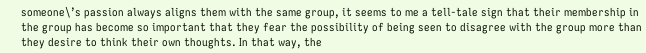someone\’s passion always aligns them with the same group, it seems to me a tell-tale sign that their membership in the group has become so important that they fear the possibility of being seen to disagree with the group more than they desire to think their own thoughts. In that way, the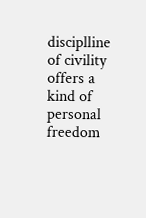disciplline of civility offers a kind of personal freedom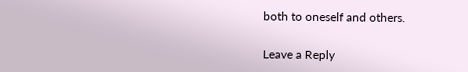both to oneself and others.

Leave a Reply